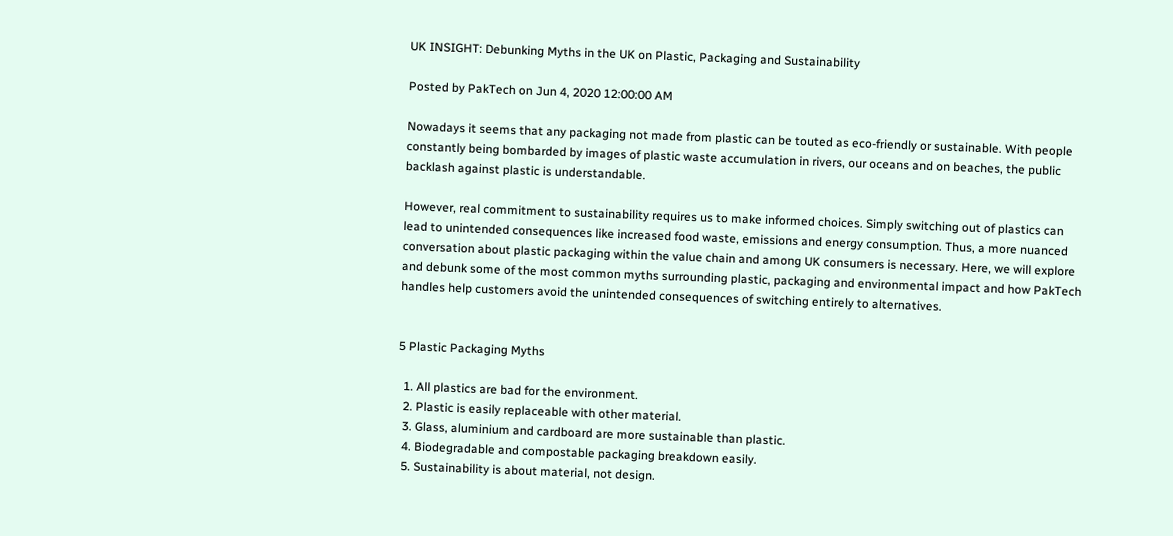UK INSIGHT: Debunking Myths in the UK on Plastic, Packaging and Sustainability

Posted by PakTech on Jun 4, 2020 12:00:00 AM

Nowadays it seems that any packaging not made from plastic can be touted as eco-friendly or sustainable. With people constantly being bombarded by images of plastic waste accumulation in rivers, our oceans and on beaches, the public backlash against plastic is understandable.

However, real commitment to sustainability requires us to make informed choices. Simply switching out of plastics can lead to unintended consequences like increased food waste, emissions and energy consumption. Thus, a more nuanced conversation about plastic packaging within the value chain and among UK consumers is necessary. Here, we will explore and debunk some of the most common myths surrounding plastic, packaging and environmental impact and how PakTech handles help customers avoid the unintended consequences of switching entirely to alternatives.


5 Plastic Packaging Myths

  1. All plastics are bad for the environment.
  2. Plastic is easily replaceable with other material.
  3. Glass, aluminium and cardboard are more sustainable than plastic.
  4. Biodegradable and compostable packaging breakdown easily.
  5. Sustainability is about material, not design.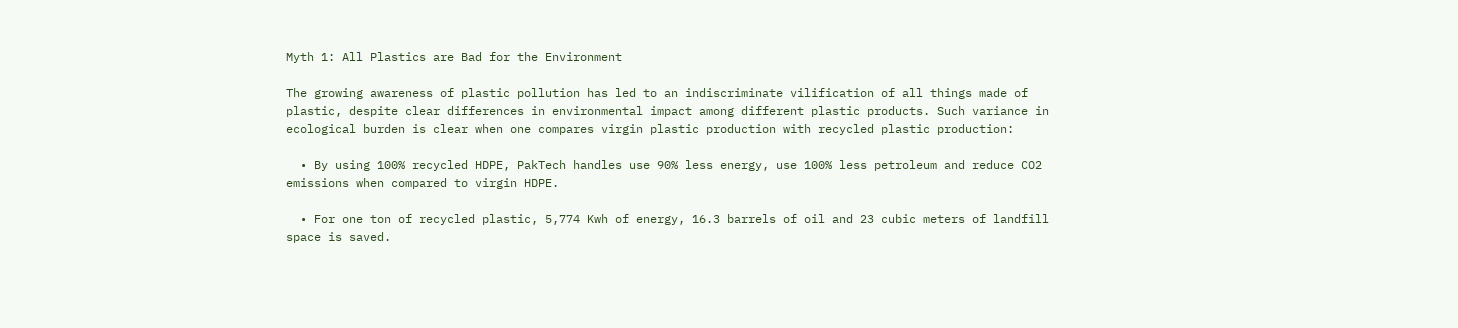Myth 1: All Plastics are Bad for the Environment

The growing awareness of plastic pollution has led to an indiscriminate vilification of all things made of plastic, despite clear differences in environmental impact among different plastic products. Such variance in ecological burden is clear when one compares virgin plastic production with recycled plastic production:

  • By using 100% recycled HDPE, PakTech handles use 90% less energy, use 100% less petroleum and reduce CO2 emissions when compared to virgin HDPE.

  • For one ton of recycled plastic, 5,774 Kwh of energy, 16.3 barrels of oil and 23 cubic meters of landfill space is saved.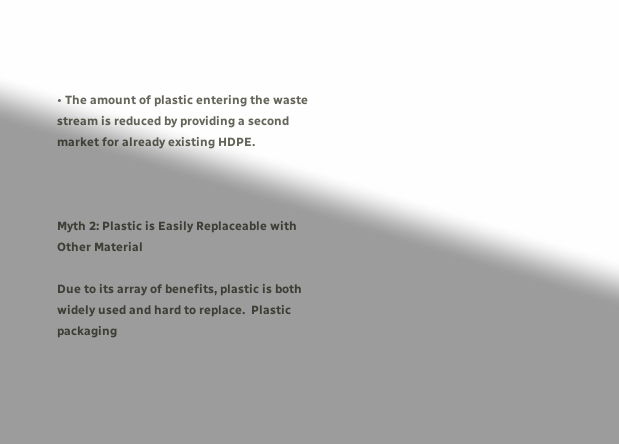• The amount of plastic entering the waste stream is reduced by providing a second market for already existing HDPE.



Myth 2: Plastic is Easily Replaceable with Other Material

Due to its array of benefits, plastic is both widely used and hard to replace.  Plastic packaging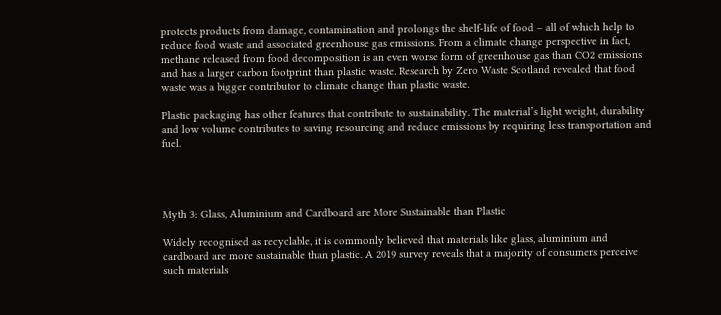protects products from damage, contamination and prolongs the shelf-life of food – all of which help to reduce food waste and associated greenhouse gas emissions. From a climate change perspective in fact, methane released from food decomposition is an even worse form of greenhouse gas than CO2 emissions and has a larger carbon footprint than plastic waste. Research by Zero Waste Scotland revealed that food waste was a bigger contributor to climate change than plastic waste.

Plastic packaging has other features that contribute to sustainability. The material’s light weight, durability and low volume contributes to saving resourcing and reduce emissions by requiring less transportation and fuel.




Myth 3: Glass, Aluminium and Cardboard are More Sustainable than Plastic

Widely recognised as recyclable, it is commonly believed that materials like glass, aluminium and cardboard are more sustainable than plastic. A 2019 survey reveals that a majority of consumers perceive such materials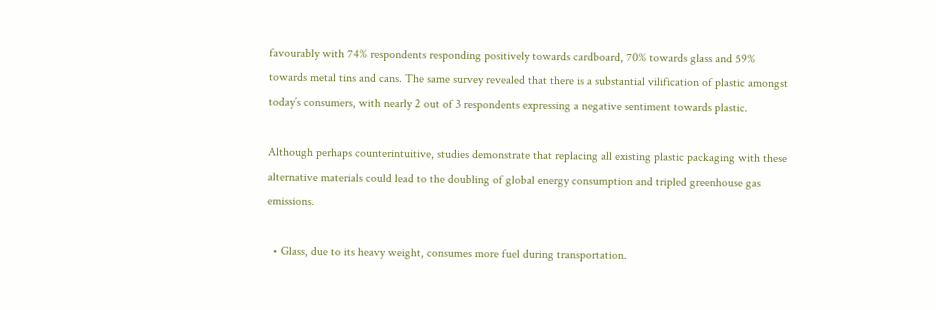favourably with 74% respondents responding positively towards cardboard, 70% towards glass and 59% towards metal tins and cans. The same survey revealed that there is a substantial vilification of plastic amongst today’s consumers, with nearly 2 out of 3 respondents expressing a negative sentiment towards plastic.

Although perhaps counterintuitive, studies demonstrate that replacing all existing plastic packaging with these alternative materials could lead to the doubling of global energy consumption and tripled greenhouse gas emissions.

  • Glass, due to its heavy weight, consumes more fuel during transportation.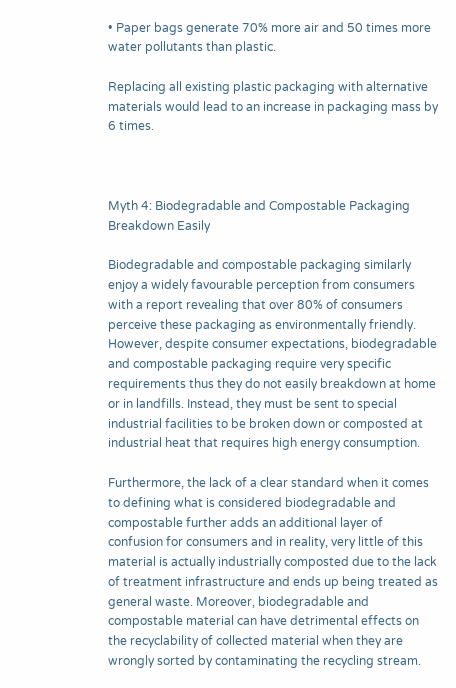• Paper bags generate 70% more air and 50 times more water pollutants than plastic.

Replacing all existing plastic packaging with alternative materials would lead to an increase in packaging mass by 6 times.



Myth 4: Biodegradable and Compostable Packaging Breakdown Easily

Biodegradable and compostable packaging similarly enjoy a widely favourable perception from consumers with a report revealing that over 80% of consumers perceive these packaging as environmentally friendly. However, despite consumer expectations, biodegradable and compostable packaging require very specific requirements thus they do not easily breakdown at home or in landfills. Instead, they must be sent to special industrial facilities to be broken down or composted at industrial heat that requires high energy consumption.

Furthermore, the lack of a clear standard when it comes to defining what is considered biodegradable and compostable further adds an additional layer of confusion for consumers and in reality, very little of this material is actually industrially composted due to the lack of treatment infrastructure and ends up being treated as general waste. Moreover, biodegradable and compostable material can have detrimental effects on the recyclability of collected material when they are wrongly sorted by contaminating the recycling stream.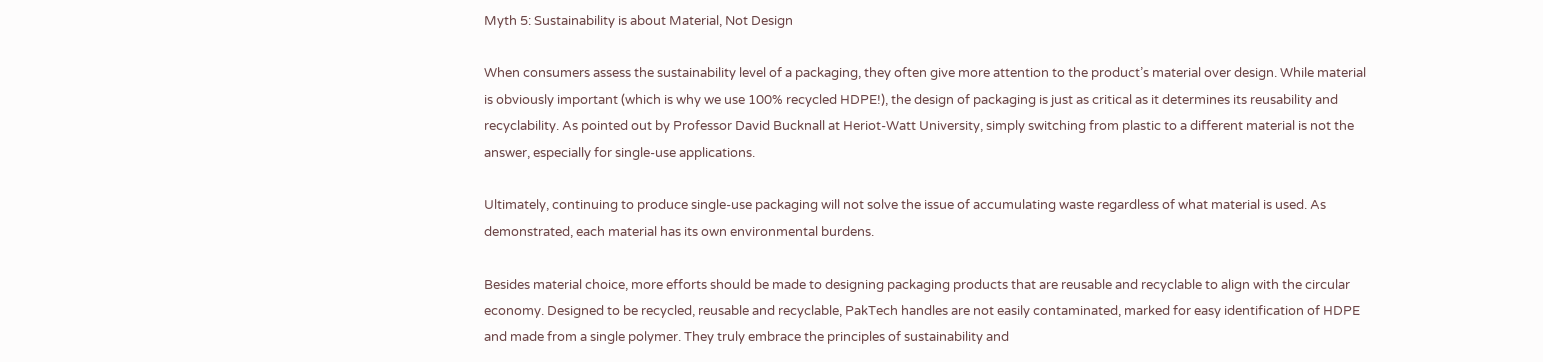Myth 5: Sustainability is about Material, Not Design

When consumers assess the sustainability level of a packaging, they often give more attention to the product’s material over design. While material is obviously important (which is why we use 100% recycled HDPE!), the design of packaging is just as critical as it determines its reusability and recyclability. As pointed out by Professor David Bucknall at Heriot-Watt University, simply switching from plastic to a different material is not the answer, especially for single-use applications.

Ultimately, continuing to produce single-use packaging will not solve the issue of accumulating waste regardless of what material is used. As demonstrated, each material has its own environmental burdens.

Besides material choice, more efforts should be made to designing packaging products that are reusable and recyclable to align with the circular economy. Designed to be recycled, reusable and recyclable, PakTech handles are not easily contaminated, marked for easy identification of HDPE and made from a single polymer. They truly embrace the principles of sustainability and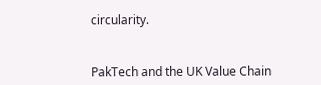circularity.


PakTech and the UK Value Chain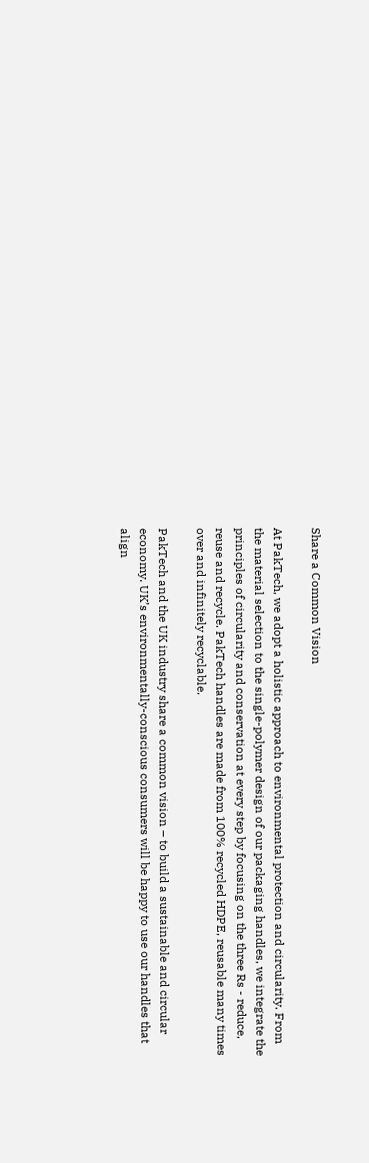Share a Common Vision

At PakTech, we adopt a holistic approach to environmental protection and circularity. From the material selection to the single-polymer design of our packaging handles, we integrate the principles of circularity and conservation at every step by focusing on the three Rs - reduce, reuse and recycle. PakTech handles are made from 100% recycled HDPE, reusable many times over and infinitely recyclable.

PakTech and the UK industry share a common vision – to build a sustainable and circular economy. UK’s environmentally-conscious consumers will be happy to use our handles that align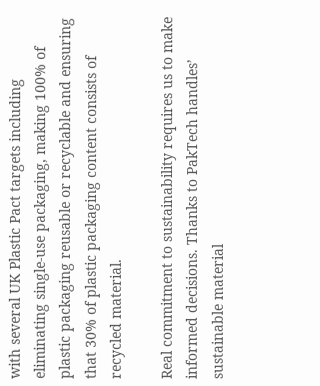with several UK Plastic Pact targets including eliminating single-use packaging, making 100% of plastic packaging reusable or recyclable and ensuring that 30% of plastic packaging content consists of recycled material.

Real commitment to sustainability requires us to make informed decisions. Thanks to PakTech handles’ sustainable material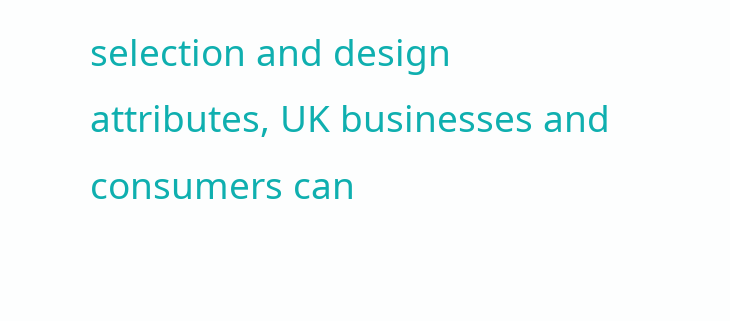selection and design attributes, UK businesses and consumers can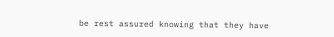be rest assured knowing that they have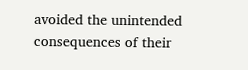avoided the unintended consequences of their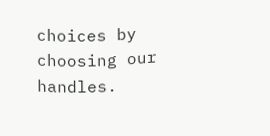choices by choosing our handles.